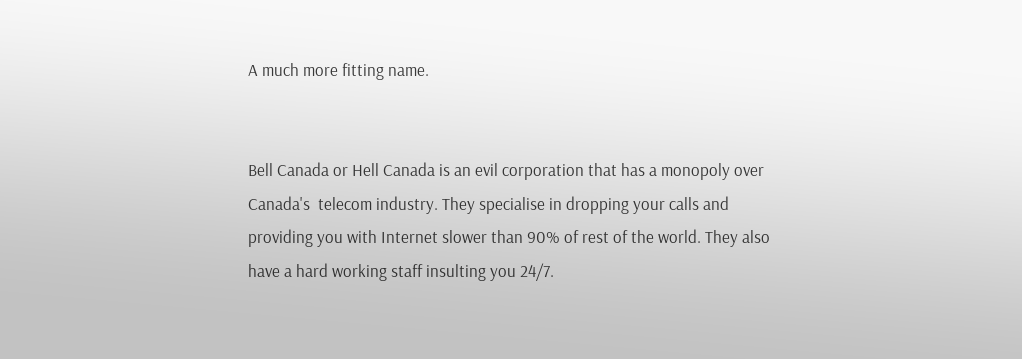A much more fitting name.


Bell Canada or Hell Canada is an evil corporation that has a monopoly over Canada's  telecom industry. They specialise in dropping your calls and providing you with Internet slower than 90% of rest of the world. They also have a hard working staff insulting you 24/7.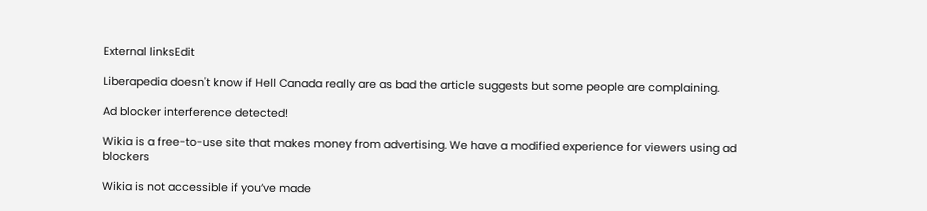External linksEdit

Liberapedia doesn't know if Hell Canada really are as bad the article suggests but some people are complaining.

Ad blocker interference detected!

Wikia is a free-to-use site that makes money from advertising. We have a modified experience for viewers using ad blockers

Wikia is not accessible if you’ve made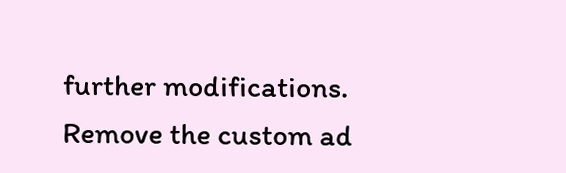further modifications. Remove the custom ad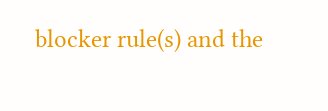blocker rule(s) and the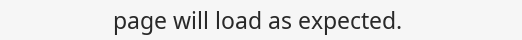page will load as expected.